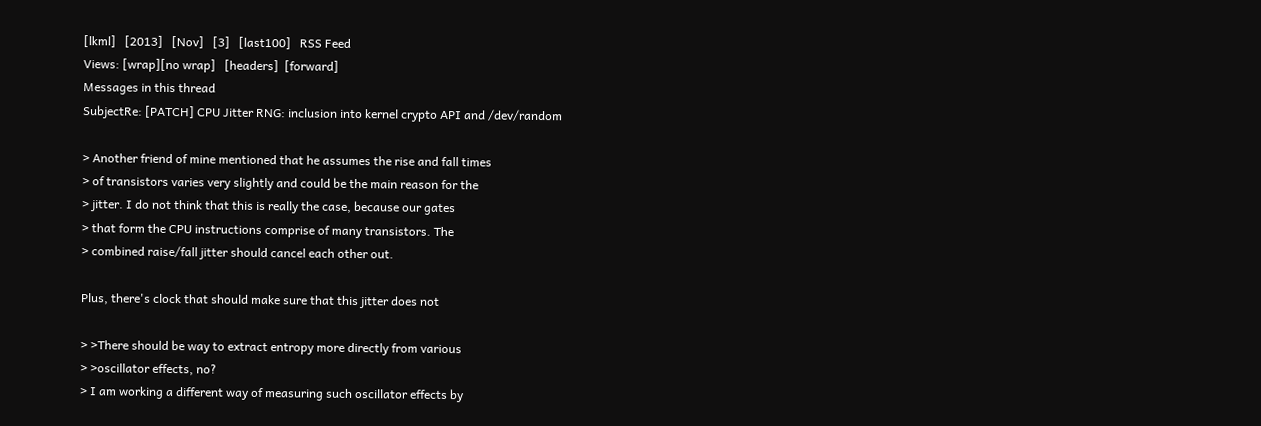[lkml]   [2013]   [Nov]   [3]   [last100]   RSS Feed
Views: [wrap][no wrap]   [headers]  [forward]
Messages in this thread
SubjectRe: [PATCH] CPU Jitter RNG: inclusion into kernel crypto API and /dev/random

> Another friend of mine mentioned that he assumes the rise and fall times
> of transistors varies very slightly and could be the main reason for the
> jitter. I do not think that this is really the case, because our gates
> that form the CPU instructions comprise of many transistors. The
> combined raise/fall jitter should cancel each other out.

Plus, there's clock that should make sure that this jitter does not

> >There should be way to extract entropy more directly from various
> >oscillator effects, no?
> I am working a different way of measuring such oscillator effects by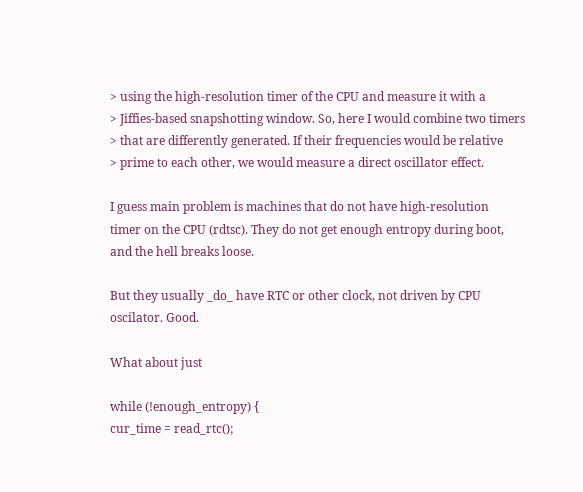> using the high-resolution timer of the CPU and measure it with a
> Jiffies-based snapshotting window. So, here I would combine two timers
> that are differently generated. If their frequencies would be relative
> prime to each other, we would measure a direct oscillator effect.

I guess main problem is machines that do not have high-resolution
timer on the CPU (rdtsc). They do not get enough entropy during boot,
and the hell breaks loose.

But they usually _do_ have RTC or other clock, not driven by CPU
oscilator. Good.

What about just

while (!enough_entropy) {
cur_time = read_rtc();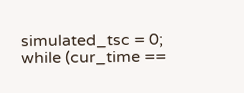simulated_tsc = 0;
while (cur_time ==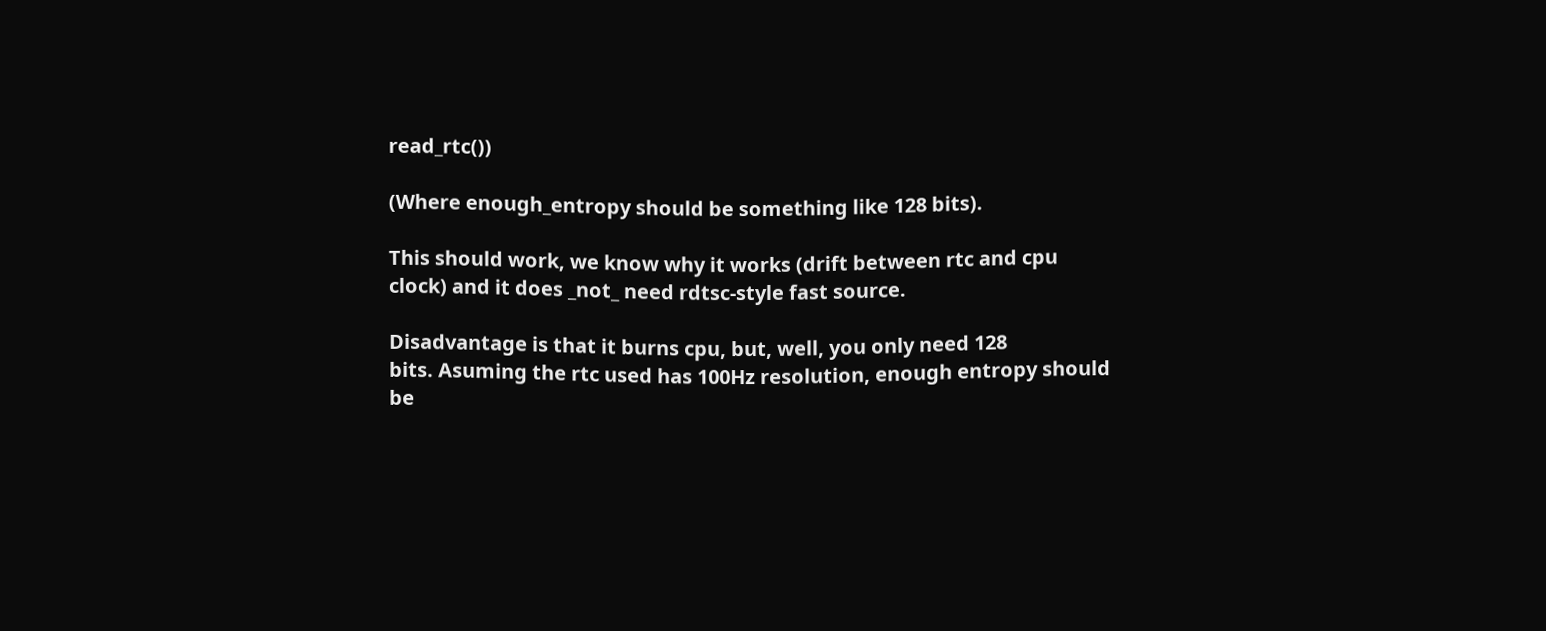read_rtc())

(Where enough_entropy should be something like 128 bits).

This should work, we know why it works (drift between rtc and cpu
clock) and it does _not_ need rdtsc-style fast source.

Disadvantage is that it burns cpu, but, well, you only need 128
bits. Asuming the rtc used has 100Hz resolution, enough entropy should
be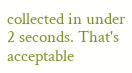collected in under 2 seconds. That's acceptable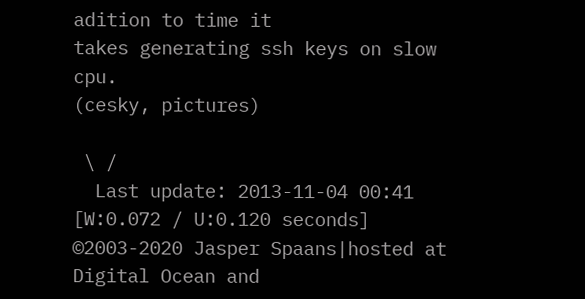adition to time it
takes generating ssh keys on slow cpu.
(cesky, pictures)

 \ /
  Last update: 2013-11-04 00:41    [W:0.072 / U:0.120 seconds]
©2003-2020 Jasper Spaans|hosted at Digital Ocean and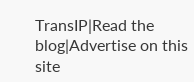TransIP|Read the blog|Advertise on this site